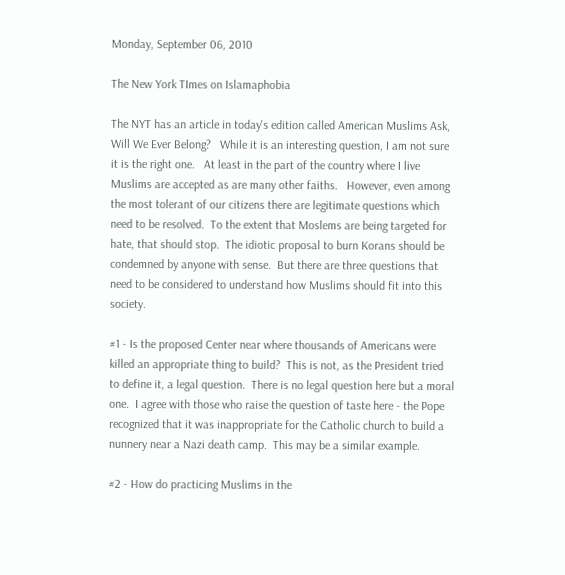Monday, September 06, 2010

The New York TImes on Islamaphobia

The NYT has an article in today's edition called American Muslims Ask, Will We Ever Belong?   While it is an interesting question, I am not sure it is the right one.   At least in the part of the country where I live Muslims are accepted as are many other faiths.   However, even among the most tolerant of our citizens there are legitimate questions which need to be resolved.  To the extent that Moslems are being targeted for hate, that should stop.  The idiotic proposal to burn Korans should be condemned by anyone with sense.  But there are three questions that need to be considered to understand how Muslims should fit into this society.

#1 - Is the proposed Center near where thousands of Americans were killed an appropriate thing to build?  This is not, as the President tried to define it, a legal question.  There is no legal question here but a moral one.  I agree with those who raise the question of taste here - the Pope recognized that it was inappropriate for the Catholic church to build a nunnery near a Nazi death camp.  This may be a similar example.

#2 - How do practicing Muslims in the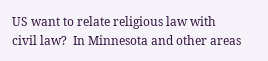US want to relate religious law with civil law?  In Minnesota and other areas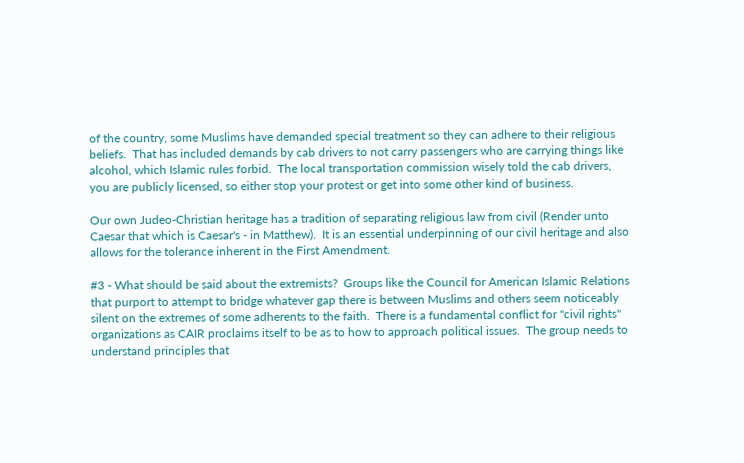of the country, some Muslims have demanded special treatment so they can adhere to their religious beliefs.  That has included demands by cab drivers to not carry passengers who are carrying things like alcohol, which Islamic rules forbid.  The local transportation commission wisely told the cab drivers, you are publicly licensed, so either stop your protest or get into some other kind of business.

Our own Judeo-Christian heritage has a tradition of separating religious law from civil (Render unto Caesar that which is Caesar's - in Matthew).  It is an essential underpinning of our civil heritage and also allows for the tolerance inherent in the First Amendment.

#3 - What should be said about the extremists?  Groups like the Council for American Islamic Relations that purport to attempt to bridge whatever gap there is between Muslims and others seem noticeably silent on the extremes of some adherents to the faith.  There is a fundamental conflict for "civil rights" organizations as CAIR proclaims itself to be as to how to approach political issues.  The group needs to understand principles that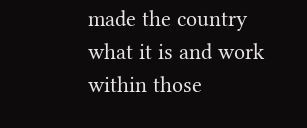made the country what it is and work within those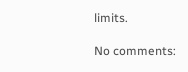limits.

No comments: